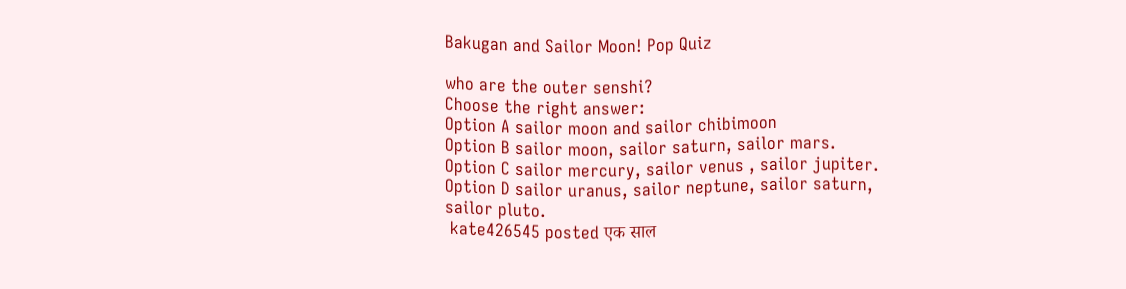Bakugan and Sailor Moon! Pop Quiz

who are the outer senshi?
Choose the right answer:
Option A sailor moon and sailor chibimoon
Option B sailor moon, sailor saturn, sailor mars.
Option C sailor mercury, sailor venus , sailor jupiter.
Option D sailor uranus, sailor neptune, sailor saturn, sailor pluto.
 kate426545 posted एक साल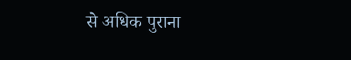से अधिक पुराना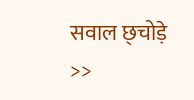सवाल छ्चोड़े >>